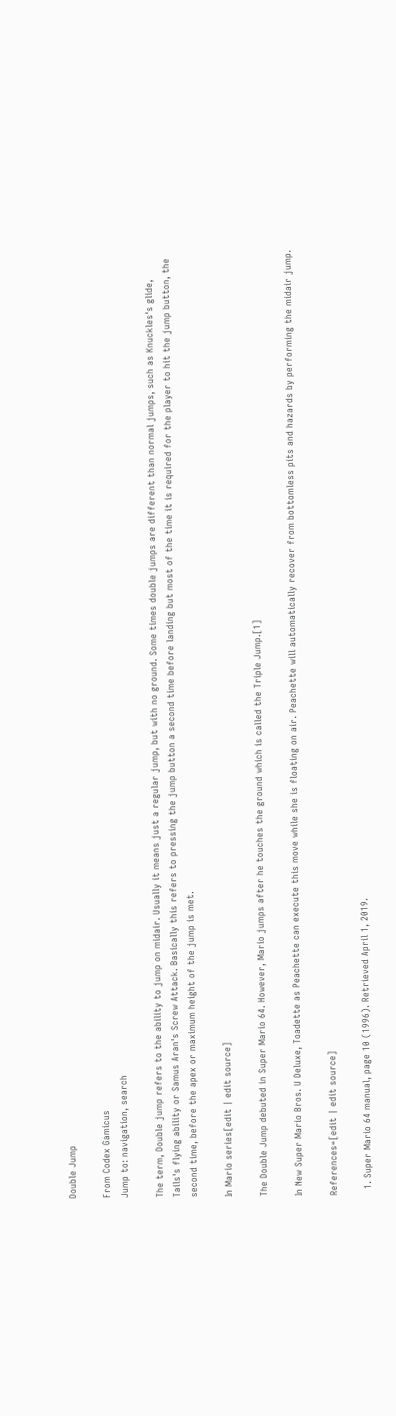Double Jump

From Codex Gamicus
Jump to: navigation, search

The term, Double jump refers to the ability to jump on midair. Usually it means just a regular jump, but with no ground. Some times double jumps are different than normal jumps, such as Knuckles's glide, Tails's flying ability or Samus Aran's Screw Attack. Basically this refers to pressing the jump button a second time before landing but most of the time it is required for the player to hit the jump button, the second time, before the apex or maximum height of the jump is met.

In Mario series[edit | edit source]

The Double Jump debuted in Super Mario 64. However, Mario jumps after he touches the ground which is called the Triple Jump.[1]

In New Super Mario Bros. U Deluxe, Toadette as Peachette can execute this move while she is floating on air. Peachette will automatically recover from bottomless pits and hazards by performing the midair jump.

References=[edit | edit source]

  1. Super Mario 64 manual, page 10 (1996). Retrieved April 1, 2019.